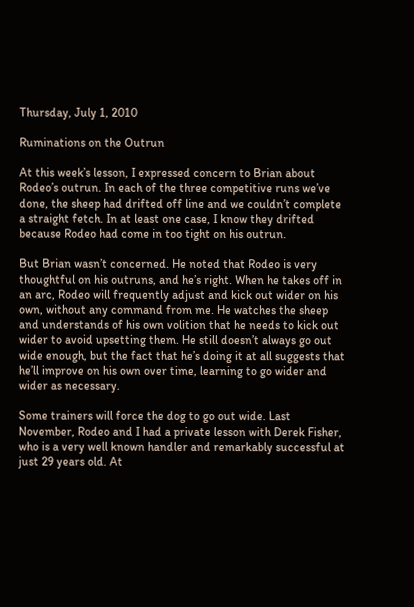Thursday, July 1, 2010

Ruminations on the Outrun

At this week’s lesson, I expressed concern to Brian about Rodeo’s outrun. In each of the three competitive runs we’ve done, the sheep had drifted off line and we couldn’t complete a straight fetch. In at least one case, I know they drifted because Rodeo had come in too tight on his outrun.

But Brian wasn’t concerned. He noted that Rodeo is very thoughtful on his outruns, and he’s right. When he takes off in an arc, Rodeo will frequently adjust and kick out wider on his own, without any command from me. He watches the sheep and understands of his own volition that he needs to kick out wider to avoid upsetting them. He still doesn’t always go out wide enough, but the fact that he’s doing it at all suggests that he’ll improve on his own over time, learning to go wider and wider as necessary.

Some trainers will force the dog to go out wide. Last November, Rodeo and I had a private lesson with Derek Fisher, who is a very well known handler and remarkably successful at just 29 years old. At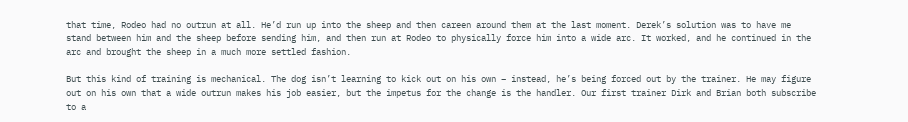that time, Rodeo had no outrun at all. He’d run up into the sheep and then careen around them at the last moment. Derek’s solution was to have me stand between him and the sheep before sending him, and then run at Rodeo to physically force him into a wide arc. It worked, and he continued in the arc and brought the sheep in a much more settled fashion.

But this kind of training is mechanical. The dog isn’t learning to kick out on his own – instead, he’s being forced out by the trainer. He may figure out on his own that a wide outrun makes his job easier, but the impetus for the change is the handler. Our first trainer Dirk and Brian both subscribe to a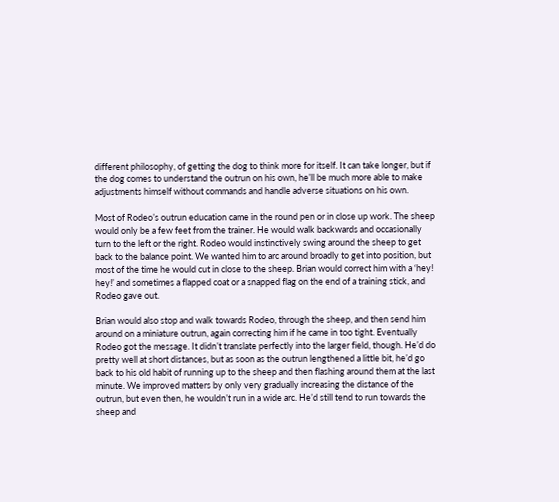different philosophy, of getting the dog to think more for itself. It can take longer, but if the dog comes to understand the outrun on his own, he’ll be much more able to make adjustments himself without commands and handle adverse situations on his own.

Most of Rodeo’s outrun education came in the round pen or in close up work. The sheep would only be a few feet from the trainer. He would walk backwards and occasionally turn to the left or the right. Rodeo would instinctively swing around the sheep to get back to the balance point. We wanted him to arc around broadly to get into position, but most of the time he would cut in close to the sheep. Brian would correct him with a ‘hey! hey!’ and sometimes a flapped coat or a snapped flag on the end of a training stick, and Rodeo gave out.

Brian would also stop and walk towards Rodeo, through the sheep, and then send him around on a miniature outrun, again correcting him if he came in too tight. Eventually Rodeo got the message. It didn’t translate perfectly into the larger field, though. He’d do pretty well at short distances, but as soon as the outrun lengthened a little bit, he’d go back to his old habit of running up to the sheep and then flashing around them at the last minute. We improved matters by only very gradually increasing the distance of the outrun, but even then, he wouldn’t run in a wide arc. He’d still tend to run towards the sheep and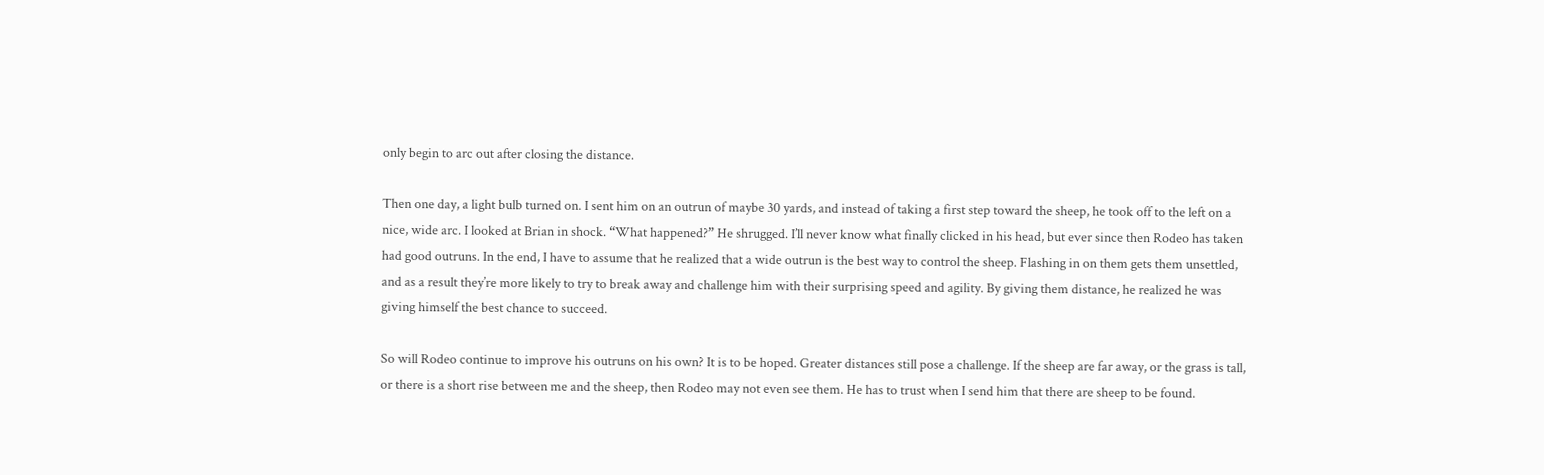only begin to arc out after closing the distance.

Then one day, a light bulb turned on. I sent him on an outrun of maybe 30 yards, and instead of taking a first step toward the sheep, he took off to the left on a nice, wide arc. I looked at Brian in shock. “What happened?” He shrugged. I’ll never know what finally clicked in his head, but ever since then Rodeo has taken had good outruns. In the end, I have to assume that he realized that a wide outrun is the best way to control the sheep. Flashing in on them gets them unsettled, and as a result they’re more likely to try to break away and challenge him with their surprising speed and agility. By giving them distance, he realized he was giving himself the best chance to succeed.

So will Rodeo continue to improve his outruns on his own? It is to be hoped. Greater distances still pose a challenge. If the sheep are far away, or the grass is tall, or there is a short rise between me and the sheep, then Rodeo may not even see them. He has to trust when I send him that there are sheep to be found.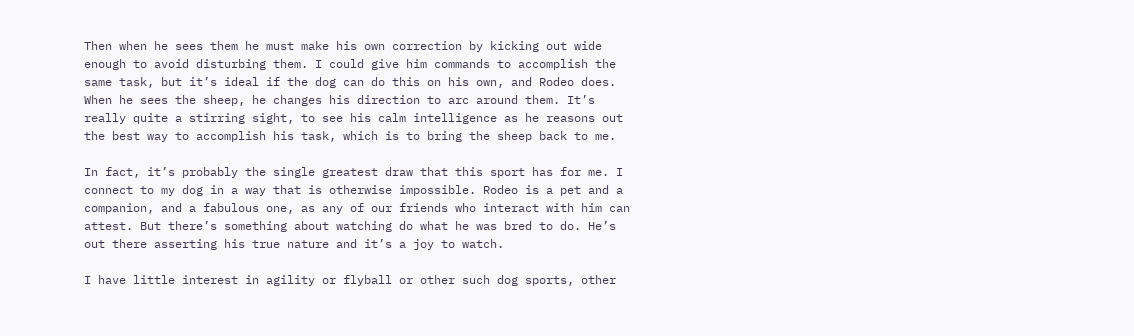Then when he sees them he must make his own correction by kicking out wide enough to avoid disturbing them. I could give him commands to accomplish the same task, but it’s ideal if the dog can do this on his own, and Rodeo does. When he sees the sheep, he changes his direction to arc around them. It’s really quite a stirring sight, to see his calm intelligence as he reasons out the best way to accomplish his task, which is to bring the sheep back to me.

In fact, it’s probably the single greatest draw that this sport has for me. I connect to my dog in a way that is otherwise impossible. Rodeo is a pet and a companion, and a fabulous one, as any of our friends who interact with him can attest. But there’s something about watching do what he was bred to do. He’s out there asserting his true nature and it’s a joy to watch.

I have little interest in agility or flyball or other such dog sports, other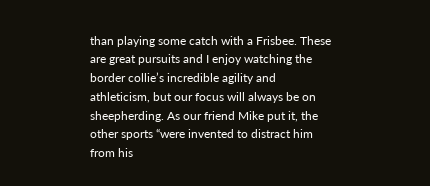than playing some catch with a Frisbee. These are great pursuits and I enjoy watching the border collie’s incredible agility and athleticism, but our focus will always be on sheepherding. As our friend Mike put it, the other sports “were invented to distract him from his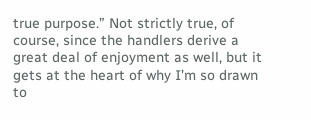true purpose.” Not strictly true, of course, since the handlers derive a great deal of enjoyment as well, but it gets at the heart of why I’m so drawn to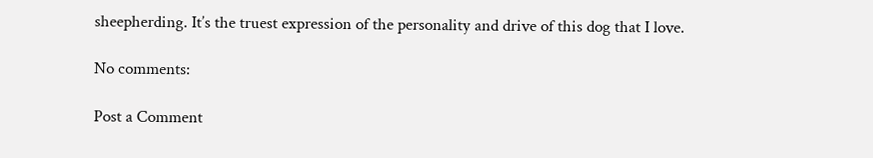sheepherding. It’s the truest expression of the personality and drive of this dog that I love.

No comments:

Post a Comment